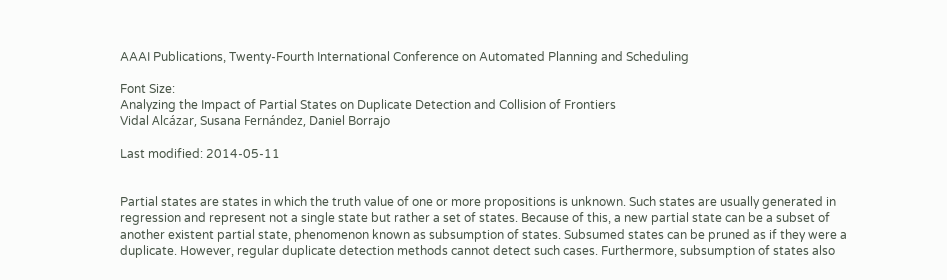AAAI Publications, Twenty-Fourth International Conference on Automated Planning and Scheduling

Font Size:
Analyzing the Impact of Partial States on Duplicate Detection and Collision of Frontiers
Vidal Alcázar, Susana Fernández, Daniel Borrajo

Last modified: 2014-05-11


Partial states are states in which the truth value of one or more propositions is unknown. Such states are usually generated in regression and represent not a single state but rather a set of states. Because of this, a new partial state can be a subset of another existent partial state, phenomenon known as subsumption of states. Subsumed states can be pruned as if they were a duplicate. However, regular duplicate detection methods cannot detect such cases. Furthermore, subsumption of states also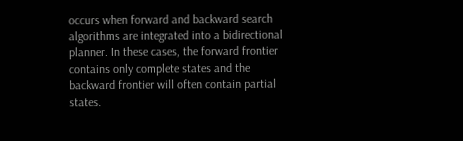occurs when forward and backward search algorithms are integrated into a bidirectional planner. In these cases, the forward frontier contains only complete states and the backward frontier will often contain partial states.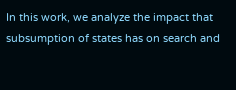In this work, we analyze the impact that subsumption of states has on search and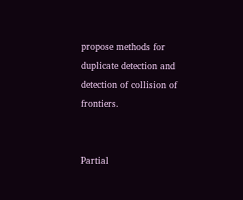propose methods for duplicate detection and detection of collision of frontiers.


Partial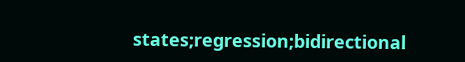states;regression;bidirectional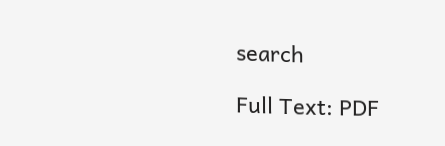search

Full Text: PDF